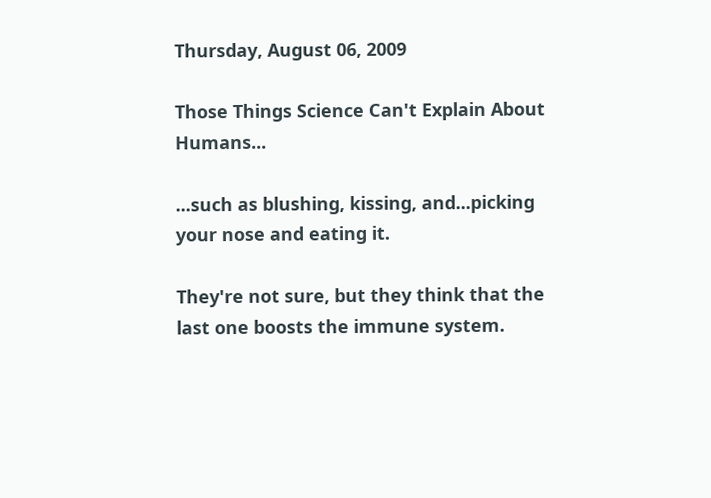Thursday, August 06, 2009

Those Things Science Can't Explain About Humans...

...such as blushing, kissing, and...picking your nose and eating it.

They're not sure, but they think that the last one boosts the immune system.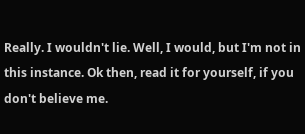Really. I wouldn't lie. Well, I would, but I'm not in this instance. Ok then, read it for yourself, if you don't believe me.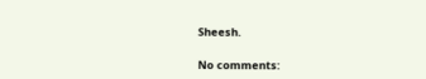Sheesh.

No comments: